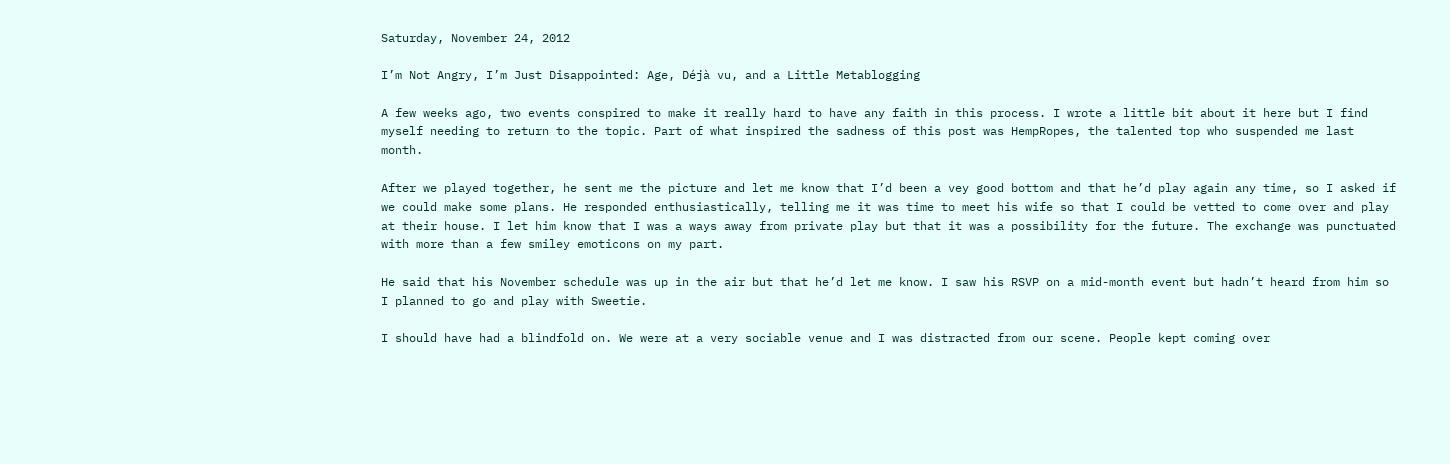Saturday, November 24, 2012

I’m Not Angry, I’m Just Disappointed: Age, Déjà vu, and a Little Metablogging

A few weeks ago, two events conspired to make it really hard to have any faith in this process. I wrote a little bit about it here but I find myself needing to return to the topic. Part of what inspired the sadness of this post was HempRopes, the talented top who suspended me last month.

After we played together, he sent me the picture and let me know that I’d been a vey good bottom and that he’d play again any time, so I asked if we could make some plans. He responded enthusiastically, telling me it was time to meet his wife so that I could be vetted to come over and play at their house. I let him know that I was a ways away from private play but that it was a possibility for the future. The exchange was punctuated with more than a few smiley emoticons on my part.

He said that his November schedule was up in the air but that he’d let me know. I saw his RSVP on a mid-month event but hadn’t heard from him so I planned to go and play with Sweetie.

I should have had a blindfold on. We were at a very sociable venue and I was distracted from our scene. People kept coming over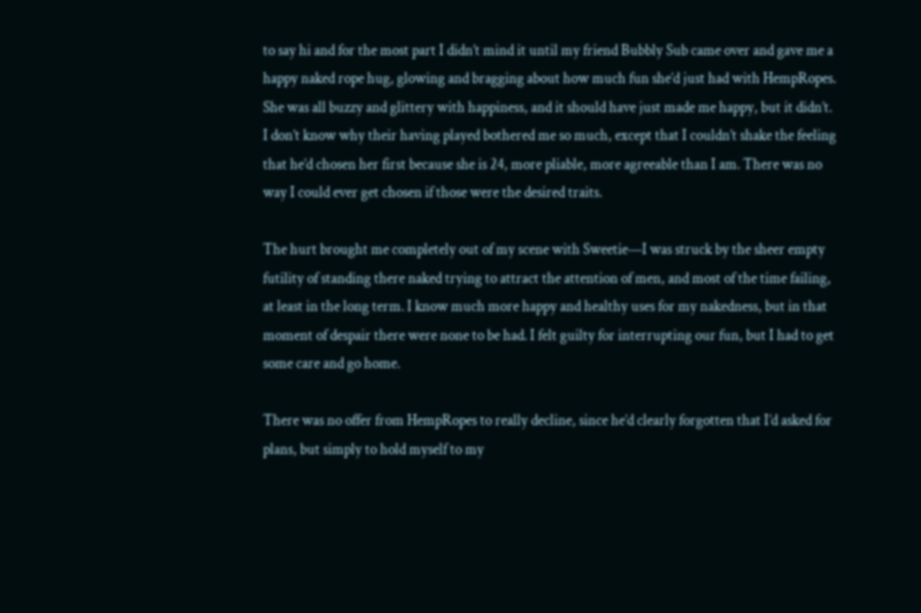to say hi and for the most part I didn’t mind it until my friend Bubbly Sub came over and gave me a happy naked rope hug, glowing and bragging about how much fun she’d just had with HempRopes. She was all buzzy and glittery with happiness, and it should have just made me happy, but it didn’t. I don’t know why their having played bothered me so much, except that I couldn’t shake the feeling that he’d chosen her first because she is 24, more pliable, more agreeable than I am. There was no way I could ever get chosen if those were the desired traits.

The hurt brought me completely out of my scene with Sweetie—I was struck by the sheer empty futility of standing there naked trying to attract the attention of men, and most of the time failing, at least in the long term. I know much more happy and healthy uses for my nakedness, but in that moment of despair there were none to be had. I felt guilty for interrupting our fun, but I had to get some care and go home.

There was no offer from HempRopes to really decline, since he’d clearly forgotten that I’d asked for plans, but simply to hold myself to my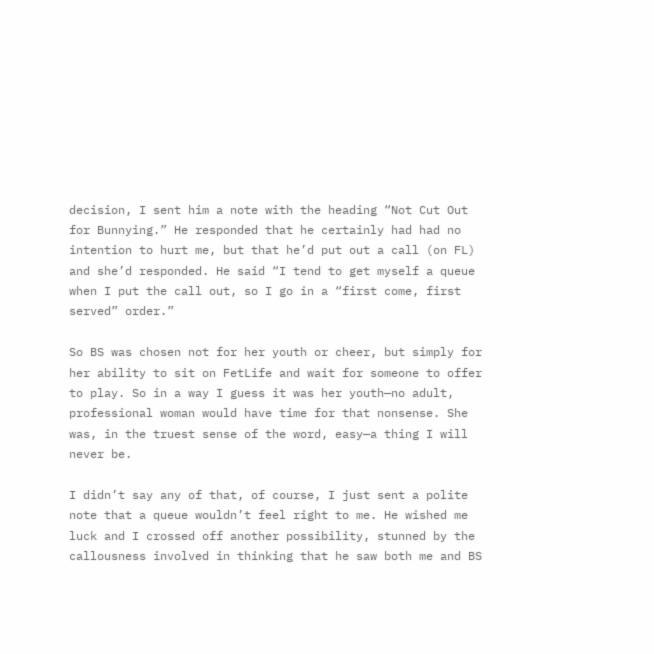decision, I sent him a note with the heading “Not Cut Out for Bunnying.” He responded that he certainly had had no intention to hurt me, but that he’d put out a call (on FL) and she’d responded. He said “I tend to get myself a queue when I put the call out, so I go in a “first come, first served” order.”

So BS was chosen not for her youth or cheer, but simply for her ability to sit on FetLife and wait for someone to offer to play. So in a way I guess it was her youth—no adult, professional woman would have time for that nonsense. She was, in the truest sense of the word, easy—a thing I will never be.

I didn’t say any of that, of course, I just sent a polite note that a queue wouldn’t feel right to me. He wished me luck and I crossed off another possibility, stunned by the callousness involved in thinking that he saw both me and BS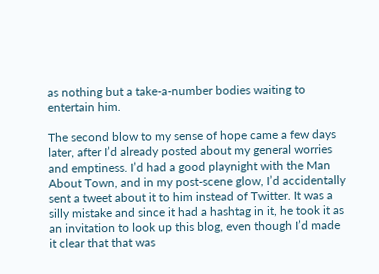as nothing but a take-a-number bodies waiting to entertain him.

The second blow to my sense of hope came a few days later, after I’d already posted about my general worries and emptiness. I’d had a good playnight with the Man About Town, and in my post-scene glow, I’d accidentally sent a tweet about it to him instead of Twitter. It was a silly mistake and since it had a hashtag in it, he took it as an invitation to look up this blog, even though I’d made it clear that that was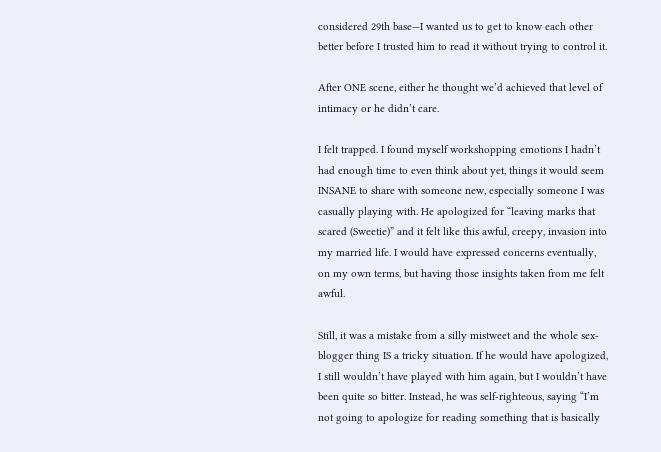considered 29th base—I wanted us to get to know each other better before I trusted him to read it without trying to control it.

After ONE scene, either he thought we’d achieved that level of intimacy or he didn’t care.

I felt trapped. I found myself workshopping emotions I hadn’t had enough time to even think about yet, things it would seem INSANE to share with someone new, especially someone I was casually playing with. He apologized for “leaving marks that scared (Sweetie)” and it felt like this awful, creepy, invasion into my married life. I would have expressed concerns eventually, on my own terms, but having those insights taken from me felt awful.

Still, it was a mistake from a silly mistweet and the whole sex-blogger thing IS a tricky situation. If he would have apologized, I still wouldn’t have played with him again, but I wouldn’t have been quite so bitter. Instead, he was self-righteous, saying “I’m not going to apologize for reading something that is basically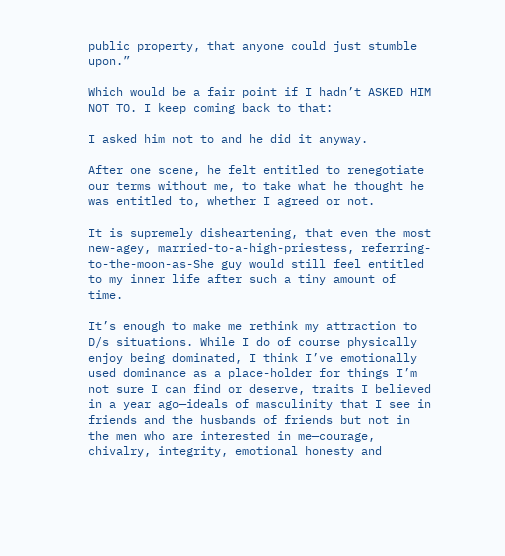public property, that anyone could just stumble upon.”

Which would be a fair point if I hadn’t ASKED HIM NOT TO. I keep coming back to that:

I asked him not to and he did it anyway.

After one scene, he felt entitled to renegotiate our terms without me, to take what he thought he was entitled to, whether I agreed or not.

It is supremely disheartening, that even the most new-agey, married-to-a-high-priestess, referring-to-the-moon-as-She guy would still feel entitled to my inner life after such a tiny amount of time.

It’s enough to make me rethink my attraction to D/s situations. While I do of course physically enjoy being dominated, I think I’ve emotionally used dominance as a place-holder for things I’m not sure I can find or deserve, traits I believed in a year ago—ideals of masculinity that I see in friends and the husbands of friends but not in the men who are interested in me—courage, chivalry, integrity, emotional honesty and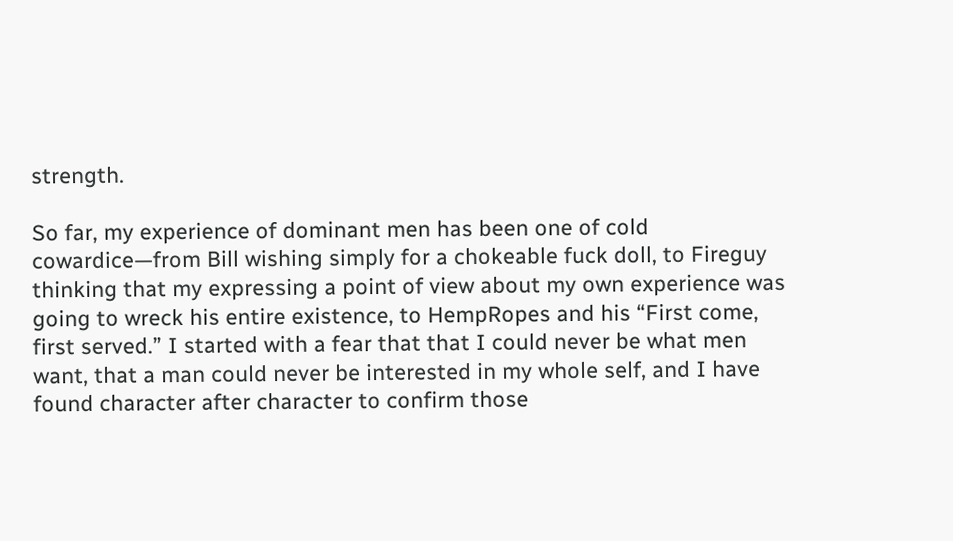strength.

So far, my experience of dominant men has been one of cold cowardice—from Bill wishing simply for a chokeable fuck doll, to Fireguy thinking that my expressing a point of view about my own experience was going to wreck his entire existence, to HempRopes and his “First come, first served.” I started with a fear that that I could never be what men want, that a man could never be interested in my whole self, and I have found character after character to confirm those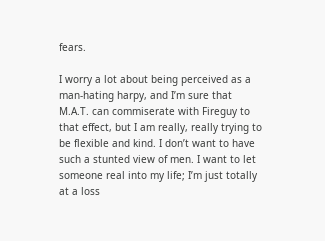fears.

I worry a lot about being perceived as a man-hating harpy, and I’m sure that M.A.T. can commiserate with Fireguy to that effect, but I am really, really trying to be flexible and kind. I don’t want to have such a stunted view of men. I want to let someone real into my life; I’m just totally at a loss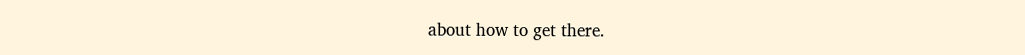about how to get there.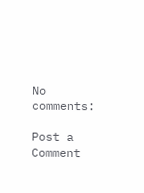No comments:

Post a Comment